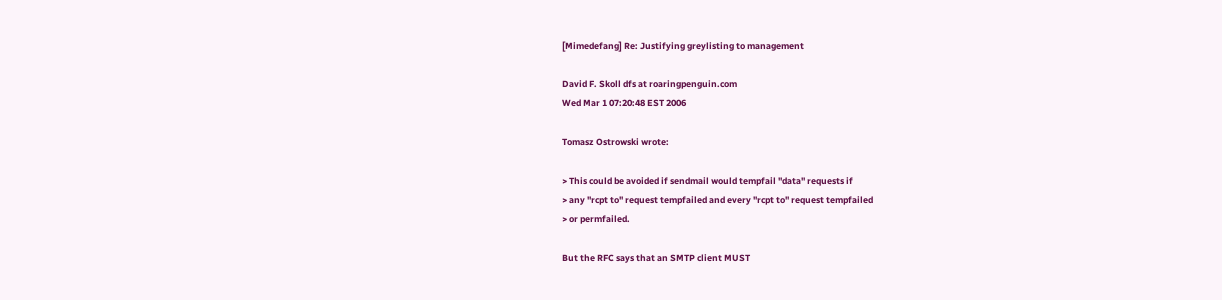[Mimedefang] Re: Justifying greylisting to management

David F. Skoll dfs at roaringpenguin.com
Wed Mar 1 07:20:48 EST 2006

Tomasz Ostrowski wrote:

> This could be avoided if sendmail would tempfail "data" requests if
> any "rcpt to" request tempfailed and every "rcpt to" request tempfailed
> or permfailed.

But the RFC says that an SMTP client MUST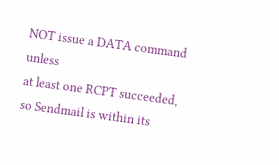NOT issue a DATA command unless
at least one RCPT succeeded, so Sendmail is within its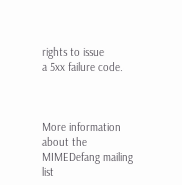rights to issue
a 5xx failure code.



More information about the MIMEDefang mailing list